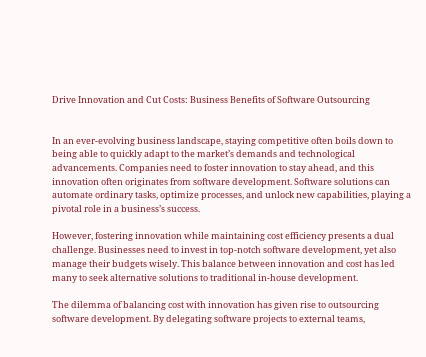Drive Innovation and Cut Costs: Business Benefits of Software Outsourcing


In an ever-evolving business landscape, staying competitive often boils down to being able to quickly adapt to the market’s demands and technological advancements. Companies need to foster innovation to stay ahead, and this innovation often originates from software development. Software solutions can automate ordinary tasks, optimize processes, and unlock new capabilities, playing a pivotal role in a business’s success.

However, fostering innovation while maintaining cost efficiency presents a dual challenge. Businesses need to invest in top-notch software development, yet also manage their budgets wisely. This balance between innovation and cost has led many to seek alternative solutions to traditional in-house development.

The dilemma of balancing cost with innovation has given rise to outsourcing software development. By delegating software projects to external teams,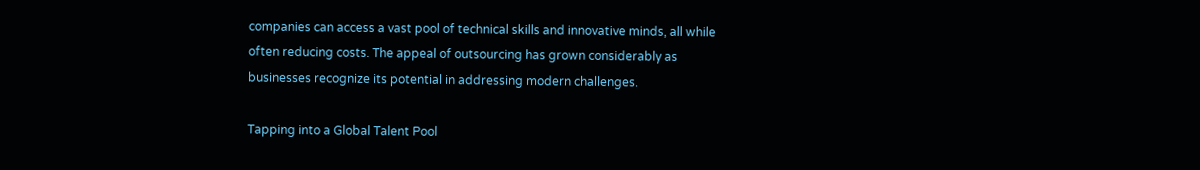companies can access a vast pool of technical skills and innovative minds, all while often reducing costs. The appeal of outsourcing has grown considerably as businesses recognize its potential in addressing modern challenges.

Tapping into a Global Talent Pool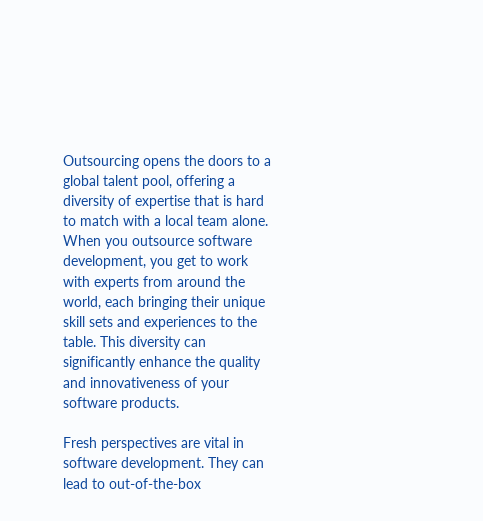Outsourcing opens the doors to a global talent pool, offering a diversity of expertise that is hard to match with a local team alone. When you outsource software development, you get to work with experts from around the world, each bringing their unique skill sets and experiences to the table. This diversity can significantly enhance the quality and innovativeness of your software products.

Fresh perspectives are vital in software development. They can lead to out-of-the-box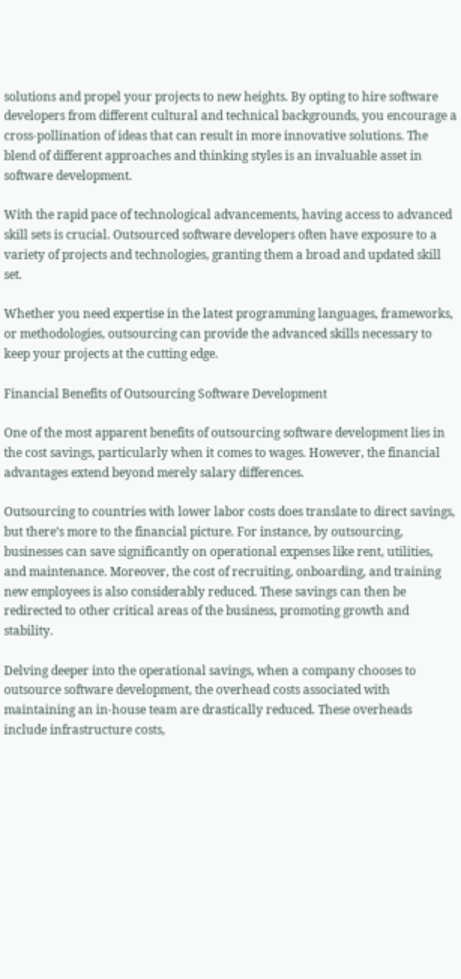solutions and propel your projects to new heights. By opting to hire software developers from different cultural and technical backgrounds, you encourage a cross-pollination of ideas that can result in more innovative solutions. The blend of different approaches and thinking styles is an invaluable asset in software development.

With the rapid pace of technological advancements, having access to advanced skill sets is crucial. Outsourced software developers often have exposure to a variety of projects and technologies, granting them a broad and updated skill set.

Whether you need expertise in the latest programming languages, frameworks, or methodologies, outsourcing can provide the advanced skills necessary to keep your projects at the cutting edge.

Financial Benefits of Outsourcing Software Development

One of the most apparent benefits of outsourcing software development lies in the cost savings, particularly when it comes to wages. However, the financial advantages extend beyond merely salary differences.

Outsourcing to countries with lower labor costs does translate to direct savings, but there’s more to the financial picture. For instance, by outsourcing, businesses can save significantly on operational expenses like rent, utilities, and maintenance. Moreover, the cost of recruiting, onboarding, and training new employees is also considerably reduced. These savings can then be redirected to other critical areas of the business, promoting growth and stability.

Delving deeper into the operational savings, when a company chooses to outsource software development, the overhead costs associated with maintaining an in-house team are drastically reduced. These overheads include infrastructure costs,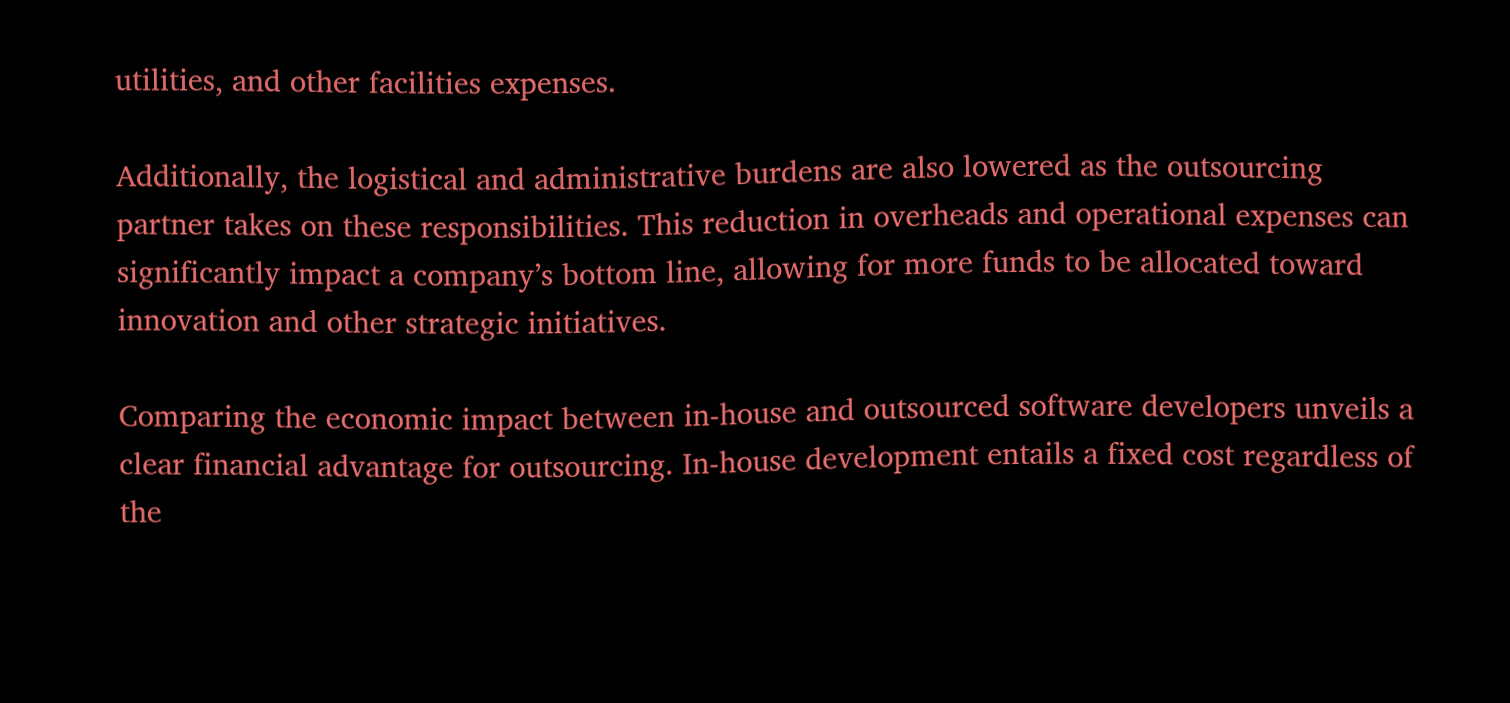utilities, and other facilities expenses.

Additionally, the logistical and administrative burdens are also lowered as the outsourcing partner takes on these responsibilities. This reduction in overheads and operational expenses can significantly impact a company’s bottom line, allowing for more funds to be allocated toward innovation and other strategic initiatives.

Comparing the economic impact between in-house and outsourced software developers unveils a clear financial advantage for outsourcing. In-house development entails a fixed cost regardless of the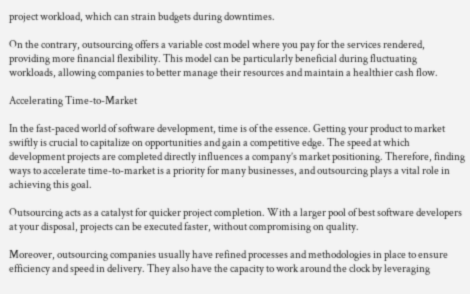project workload, which can strain budgets during downtimes.

On the contrary, outsourcing offers a variable cost model where you pay for the services rendered, providing more financial flexibility. This model can be particularly beneficial during fluctuating workloads, allowing companies to better manage their resources and maintain a healthier cash flow.

Accelerating Time-to-Market

In the fast-paced world of software development, time is of the essence. Getting your product to market swiftly is crucial to capitalize on opportunities and gain a competitive edge. The speed at which development projects are completed directly influences a company’s market positioning. Therefore, finding ways to accelerate time-to-market is a priority for many businesses, and outsourcing plays a vital role in achieving this goal.

Outsourcing acts as a catalyst for quicker project completion. With a larger pool of best software developers at your disposal, projects can be executed faster, without compromising on quality.

Moreover, outsourcing companies usually have refined processes and methodologies in place to ensure efficiency and speed in delivery. They also have the capacity to work around the clock by leveraging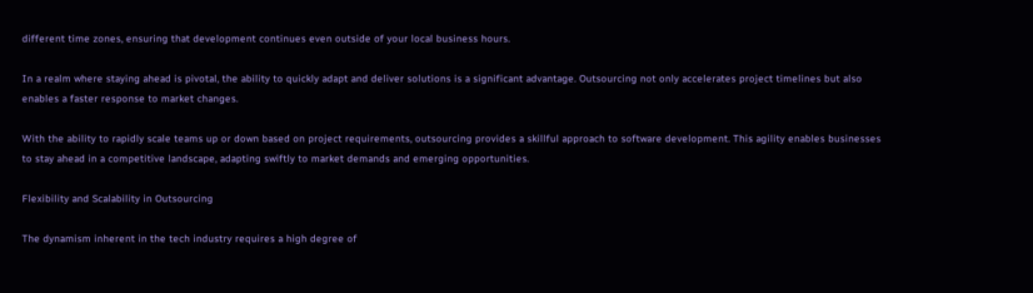different time zones, ensuring that development continues even outside of your local business hours.

In a realm where staying ahead is pivotal, the ability to quickly adapt and deliver solutions is a significant advantage. Outsourcing not only accelerates project timelines but also enables a faster response to market changes.

With the ability to rapidly scale teams up or down based on project requirements, outsourcing provides a skillful approach to software development. This agility enables businesses to stay ahead in a competitive landscape, adapting swiftly to market demands and emerging opportunities.

Flexibility and Scalability in Outsourcing

The dynamism inherent in the tech industry requires a high degree of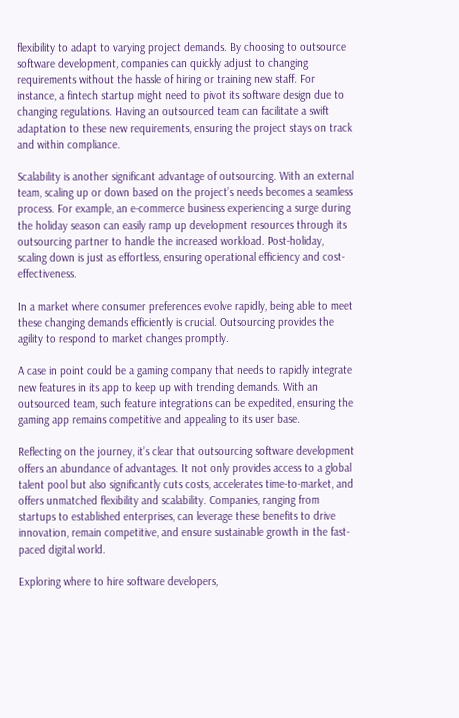flexibility to adapt to varying project demands. By choosing to outsource software development, companies can quickly adjust to changing requirements without the hassle of hiring or training new staff. For instance, a fintech startup might need to pivot its software design due to changing regulations. Having an outsourced team can facilitate a swift adaptation to these new requirements, ensuring the project stays on track and within compliance.

Scalability is another significant advantage of outsourcing. With an external team, scaling up or down based on the project’s needs becomes a seamless process. For example, an e-commerce business experiencing a surge during the holiday season can easily ramp up development resources through its outsourcing partner to handle the increased workload. Post-holiday, scaling down is just as effortless, ensuring operational efficiency and cost-effectiveness.

In a market where consumer preferences evolve rapidly, being able to meet these changing demands efficiently is crucial. Outsourcing provides the agility to respond to market changes promptly.

A case in point could be a gaming company that needs to rapidly integrate new features in its app to keep up with trending demands. With an outsourced team, such feature integrations can be expedited, ensuring the gaming app remains competitive and appealing to its user base.

Reflecting on the journey, it’s clear that outsourcing software development offers an abundance of advantages. It not only provides access to a global talent pool but also significantly cuts costs, accelerates time-to-market, and offers unmatched flexibility and scalability. Companies, ranging from startups to established enterprises, can leverage these benefits to drive innovation, remain competitive, and ensure sustainable growth in the fast-paced digital world.

Exploring where to hire software developers,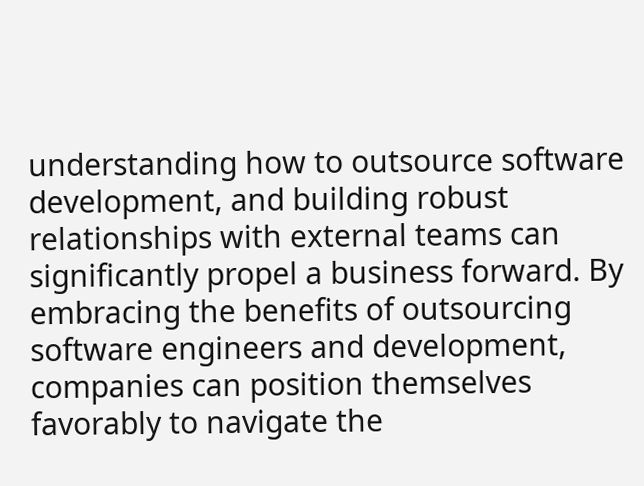understanding how to outsource software development, and building robust relationships with external teams can significantly propel a business forward. By embracing the benefits of outsourcing software engineers and development, companies can position themselves favorably to navigate the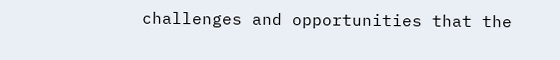challenges and opportunities that the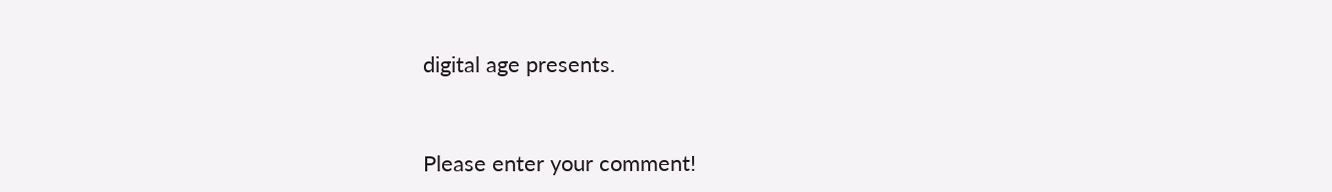digital age presents.


Please enter your comment!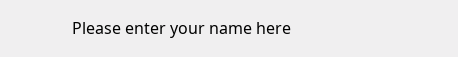Please enter your name here